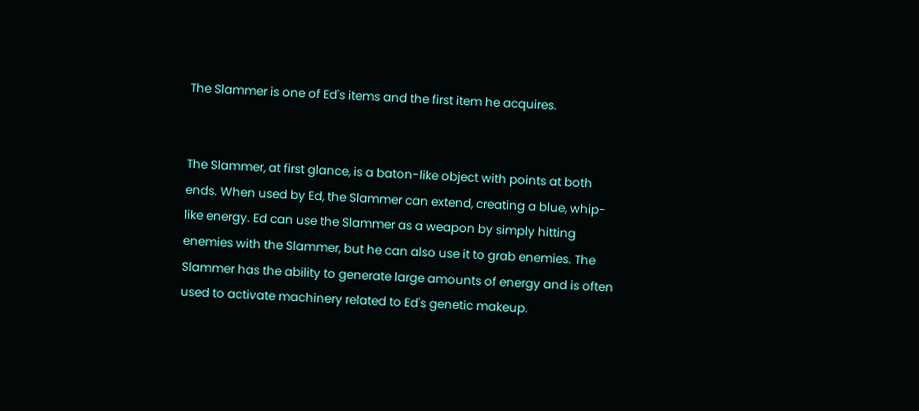The Slammer is one of Ed's items and the first item he acquires.


The Slammer, at first glance, is a baton-like object with points at both ends. When used by Ed, the Slammer can extend, creating a blue, whip-like energy. Ed can use the Slammer as a weapon by simply hitting enemies with the Slammer, but he can also use it to grab enemies. The Slammer has the ability to generate large amounts of energy and is often used to activate machinery related to Ed's genetic makeup.